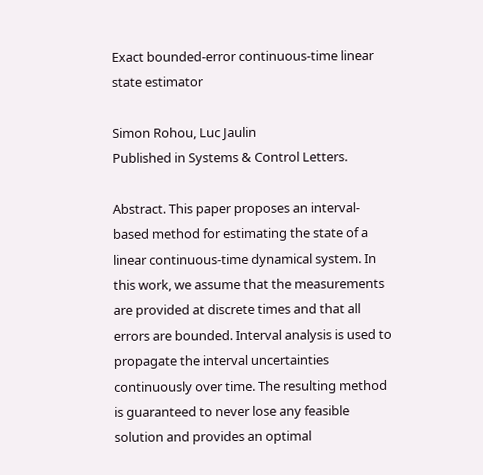Exact bounded-error continuous-time linear state estimator

Simon Rohou, Luc Jaulin
Published in Systems & Control Letters.

Abstract. This paper proposes an interval-based method for estimating the state of a linear continuous-time dynamical system. In this work, we assume that the measurements are provided at discrete times and that all errors are bounded. Interval analysis is used to propagate the interval uncertainties continuously over time. The resulting method is guaranteed to never lose any feasible solution and provides an optimal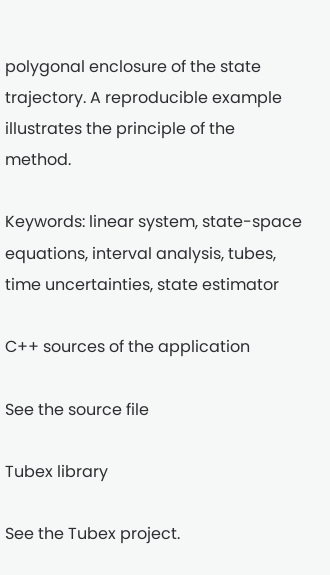polygonal enclosure of the state trajectory. A reproducible example illustrates the principle of the method.

Keywords: linear system, state-space equations, interval analysis, tubes, time uncertainties, state estimator

C++ sources of the application

See the source file

Tubex library

See the Tubex project.